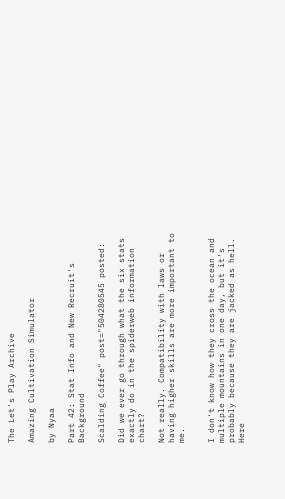The Let's Play Archive

Amazing Cultivation Simulator

by Nyaa

Part 42: Stat Info and New Recruit's Background

Scalding Coffee" post="504280545 posted:

Did we ever go through what the six stats exactly do in the spiderweb information chart?

Not really. Compatibility with laws or having higher skills are more important to me.


I don't know how they cross the ocean and multiple mountains in one day, but it's probably because they are jacked as hell. Here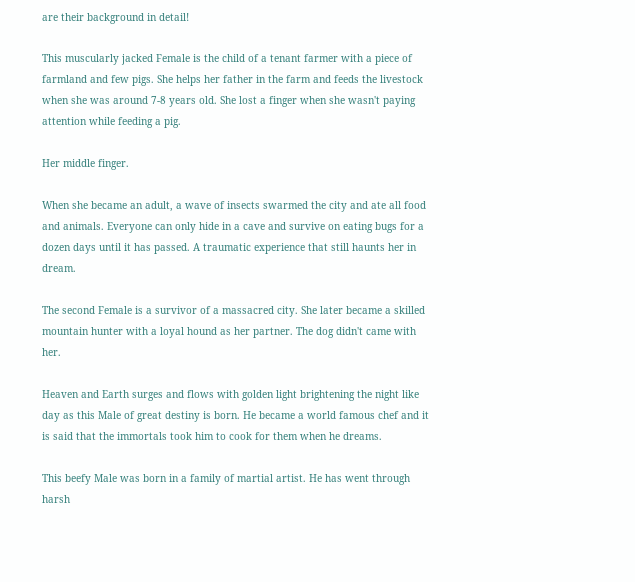are their background in detail!

This muscularly jacked Female is the child of a tenant farmer with a piece of farmland and few pigs. She helps her father in the farm and feeds the livestock when she was around 7-8 years old. She lost a finger when she wasn't paying attention while feeding a pig.

Her middle finger.

When she became an adult, a wave of insects swarmed the city and ate all food and animals. Everyone can only hide in a cave and survive on eating bugs for a dozen days until it has passed. A traumatic experience that still haunts her in dream.

The second Female is a survivor of a massacred city. She later became a skilled mountain hunter with a loyal hound as her partner. The dog didn't came with her.

Heaven and Earth surges and flows with golden light brightening the night like day as this Male of great destiny is born. He became a world famous chef and it is said that the immortals took him to cook for them when he dreams.

This beefy Male was born in a family of martial artist. He has went through harsh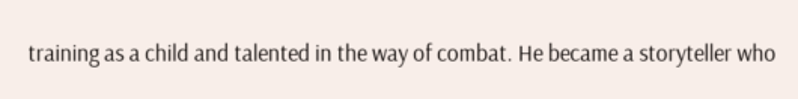training as a child and talented in the way of combat. He became a storyteller who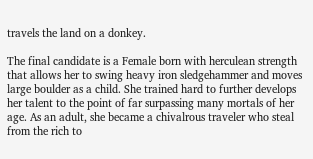travels the land on a donkey.

The final candidate is a Female born with herculean strength that allows her to swing heavy iron sledgehammer and moves large boulder as a child. She trained hard to further develops her talent to the point of far surpassing many mortals of her age. As an adult, she became a chivalrous traveler who steal from the rich to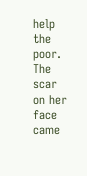help the poor. The scar on her face came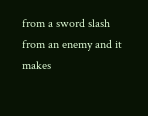from a sword slash from an enemy and it makes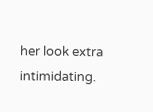her look extra intimidating.